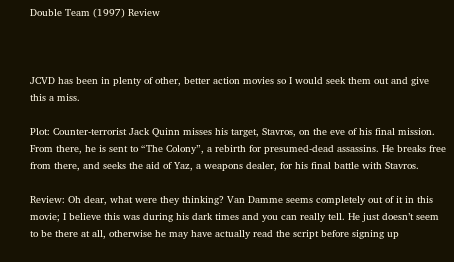Double Team (1997) Review



JCVD has been in plenty of other, better action movies so I would seek them out and give this a miss.

Plot: Counter-terrorist Jack Quinn misses his target, Stavros, on the eve of his final mission. From there, he is sent to “The Colony”, a rebirth for presumed-dead assassins. He breaks free from there, and seeks the aid of Yaz, a weapons dealer, for his final battle with Stavros.

Review: Oh dear, what were they thinking? Van Damme seems completely out of it in this movie; I believe this was during his dark times and you can really tell. He just doesn’t seem to be there at all, otherwise he may have actually read the script before signing up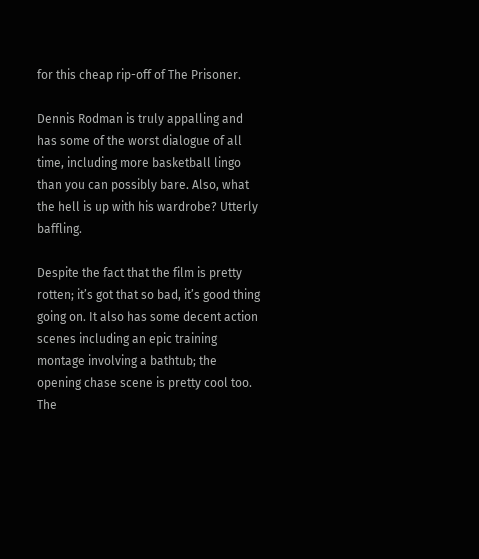for this cheap rip-off of The Prisoner.

Dennis Rodman is truly appalling and has some of the worst dialogue of all time, including more basketball lingo than you can possibly bare. Also, what the hell is up with his wardrobe? Utterly baffling.

Despite the fact that the film is pretty rotten; it’s got that so bad, it’s good thing going on. It also has some decent action scenes including an epic training montage involving a bathtub; the opening chase scene is pretty cool too. The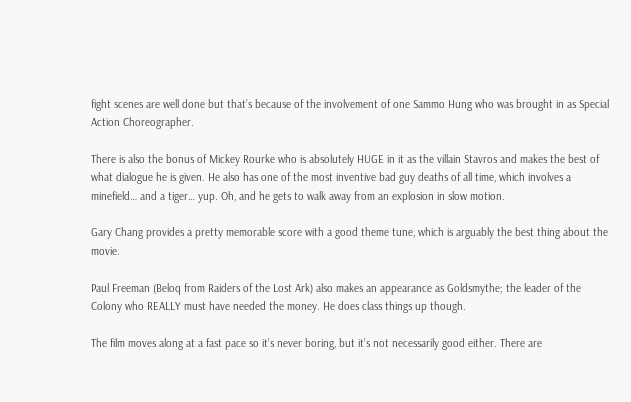fight scenes are well done but that’s because of the involvement of one Sammo Hung who was brought in as Special Action Choreographer.

There is also the bonus of Mickey Rourke who is absolutely HUGE in it as the villain Stavros and makes the best of what dialogue he is given. He also has one of the most inventive bad guy deaths of all time, which involves a minefield… and a tiger… yup. Oh, and he gets to walk away from an explosion in slow motion.

Gary Chang provides a pretty memorable score with a good theme tune, which is arguably the best thing about the movie.

Paul Freeman (Beloq from Raiders of the Lost Ark) also makes an appearance as Goldsmythe; the leader of the Colony who REALLY must have needed the money. He does class things up though.

The film moves along at a fast pace so it’s never boring, but it’s not necessarily good either. There are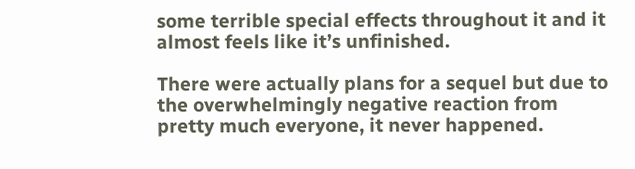some terrible special effects throughout it and it almost feels like it’s unfinished.

There were actually plans for a sequel but due to the overwhelmingly negative reaction from pretty much everyone, it never happened.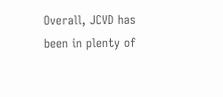Overall, JCVD has been in plenty of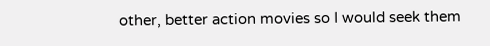other, better action movies so I would seek them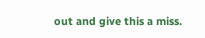out and give this a miss.